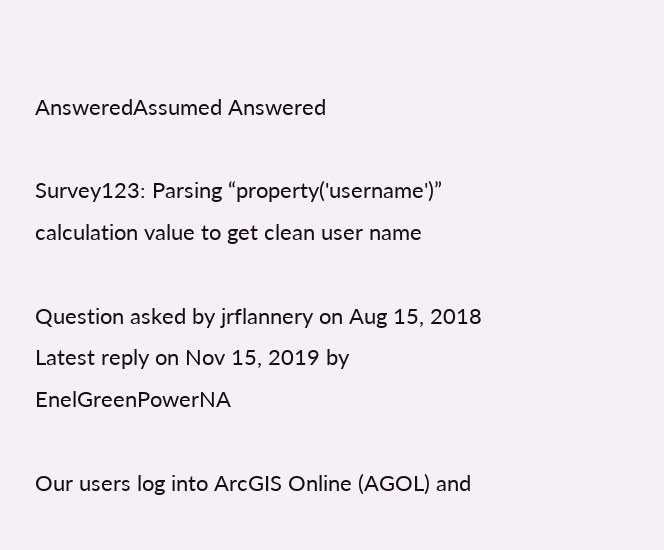AnsweredAssumed Answered

Survey123: Parsing “property('username')” calculation value to get clean user name

Question asked by jrflannery on Aug 15, 2018
Latest reply on Nov 15, 2019 by EnelGreenPowerNA

Our users log into ArcGIS Online (AGOL) and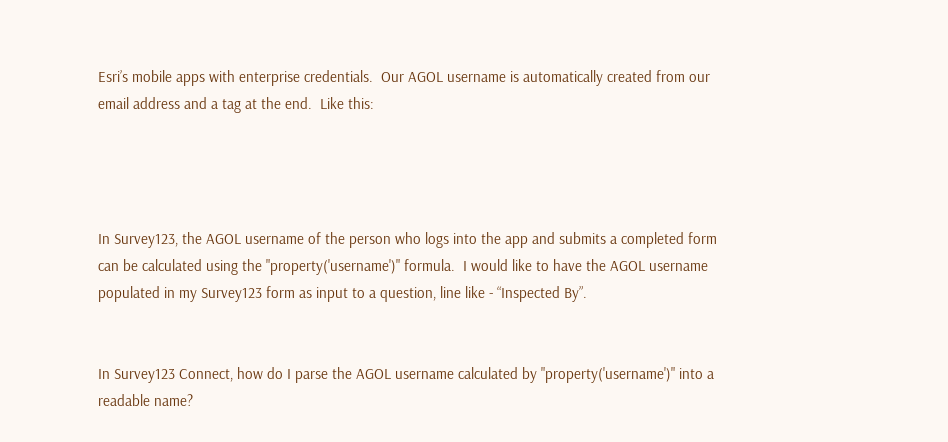Esri’s mobile apps with enterprise credentials.  Our AGOL username is automatically created from our email address and a tag at the end.  Like this:




In Survey123, the AGOL username of the person who logs into the app and submits a completed form can be calculated using the "property('username')" formula.  I would like to have the AGOL username populated in my Survey123 form as input to a question, line like - “Inspected By”.


In Survey123 Connect, how do I parse the AGOL username calculated by "property('username')" into a readable name?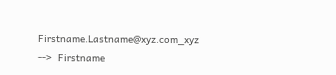Firstname.Lastname@xyz.com_xyz  -->  Firstname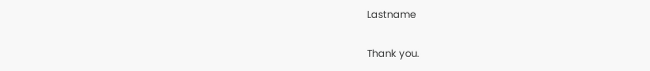Lastname


Thank you.